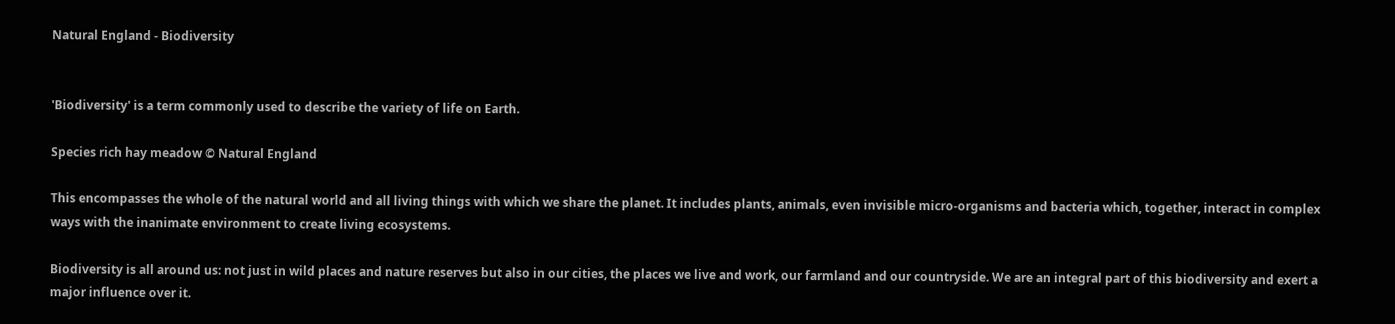Natural England - Biodiversity


'Biodiversity' is a term commonly used to describe the variety of life on Earth.

Species rich hay meadow © Natural England

This encompasses the whole of the natural world and all living things with which we share the planet. It includes plants, animals, even invisible micro-organisms and bacteria which, together, interact in complex ways with the inanimate environment to create living ecosystems.

Biodiversity is all around us: not just in wild places and nature reserves but also in our cities, the places we live and work, our farmland and our countryside. We are an integral part of this biodiversity and exert a major influence over it.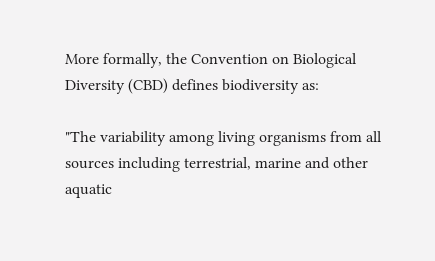More formally, the Convention on Biological Diversity (CBD) defines biodiversity as:

"The variability among living organisms from all sources including terrestrial, marine and other aquatic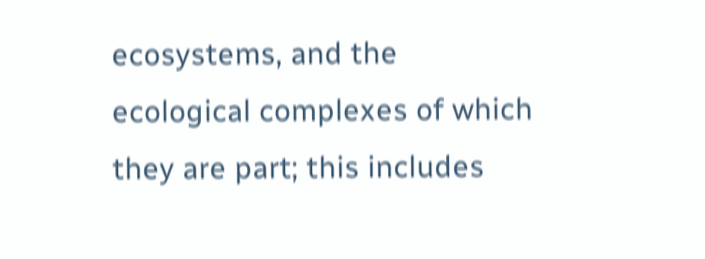ecosystems, and the ecological complexes of which they are part; this includes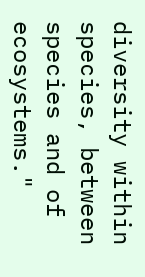diversity within species, between species and of ecosystems."